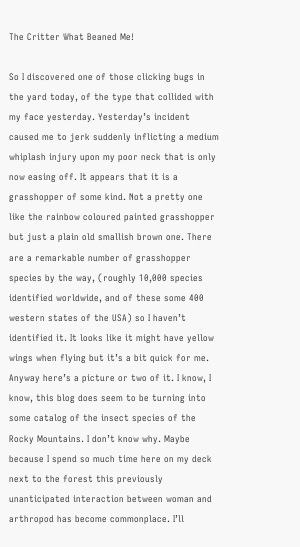The Critter What Beaned Me!

So I discovered one of those clicking bugs in the yard today, of the type that collided with my face yesterday. Yesterday’s incident caused me to jerk suddenly inflicting a medium whiplash injury upon my poor neck that is only now easing off. It appears that it is a grasshopper of some kind. Not a pretty one like the rainbow coloured painted grasshopper but just a plain old smallish brown one. There are a remarkable number of grasshopper species by the way, (roughly 10,000 species identified worldwide, and of these some 400 western states of the USA) so I haven’t identified it. It looks like it might have yellow wings when flying but it’s a bit quick for me.
Anyway here’s a picture or two of it. I know, I know, this blog does seem to be turning into some catalog of the insect species of the Rocky Mountains. I don’t know why. Maybe because I spend so much time here on my deck next to the forest this previously unanticipated interaction between woman and arthropod has become commonplace. I’ll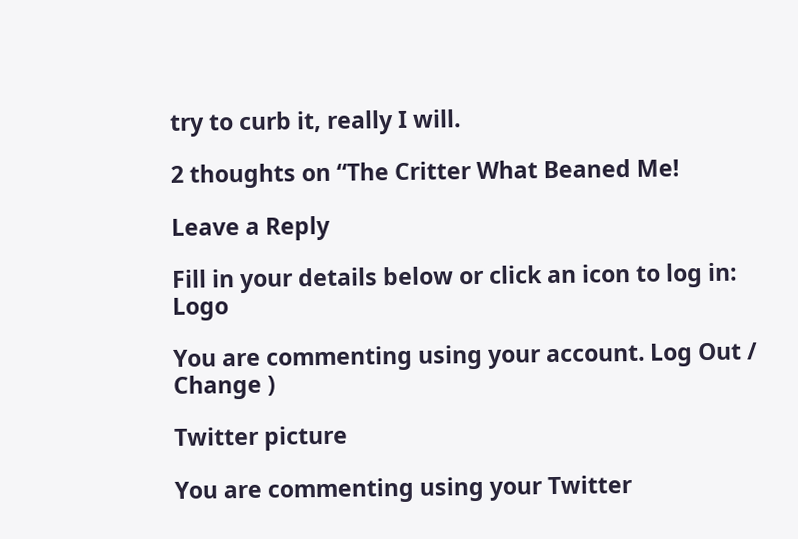try to curb it, really I will.

2 thoughts on “The Critter What Beaned Me!

Leave a Reply

Fill in your details below or click an icon to log in: Logo

You are commenting using your account. Log Out / Change )

Twitter picture

You are commenting using your Twitter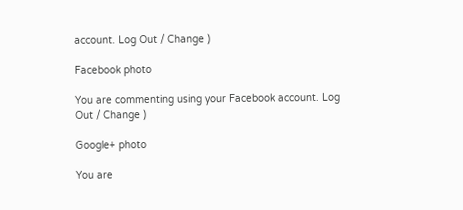account. Log Out / Change )

Facebook photo

You are commenting using your Facebook account. Log Out / Change )

Google+ photo

You are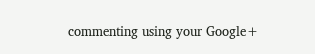commenting using your Google+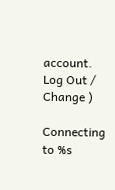account. Log Out / Change )

Connecting to %s